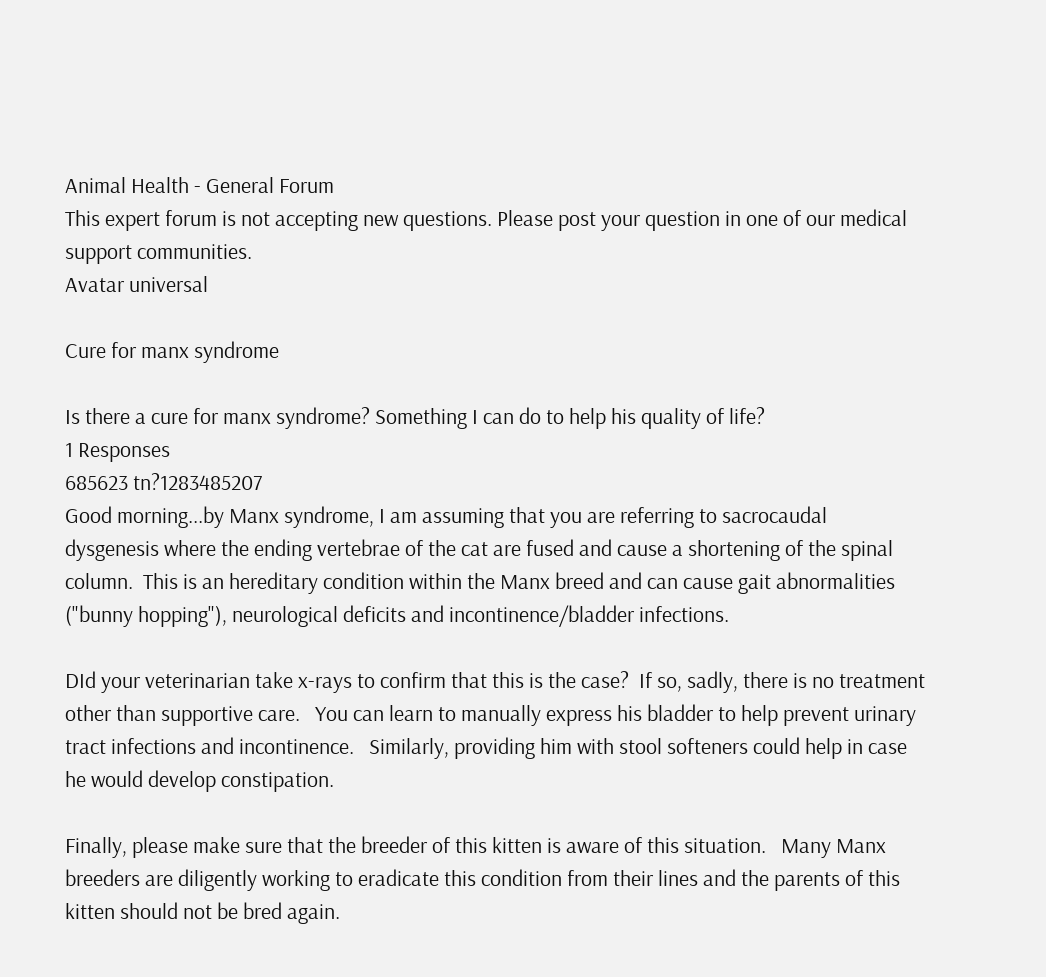Animal Health - General Forum
This expert forum is not accepting new questions. Please post your question in one of our medical support communities.
Avatar universal

Cure for manx syndrome

Is there a cure for manx syndrome? Something I can do to help his quality of life?
1 Responses
685623 tn?1283485207
Good morning...by Manx syndrome, I am assuming that you are referring to sacrocaudal dysgenesis where the ending vertebrae of the cat are fused and cause a shortening of the spinal column.  This is an hereditary condition within the Manx breed and can cause gait abnormalities ("bunny hopping"), neurological deficits and incontinence/bladder infections.

DId your veterinarian take x-rays to confirm that this is the case?  If so, sadly, there is no treatment other than supportive care.   You can learn to manually express his bladder to help prevent urinary tract infections and incontinence.   Similarly, providing him with stool softeners could help in case he would develop constipation.

Finally, please make sure that the breeder of this kitten is aware of this situation.   Many Manx breeders are diligently working to eradicate this condition from their lines and the parents of this kitten should not be bred again.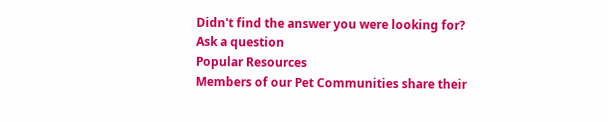Didn't find the answer you were looking for?
Ask a question
Popular Resources
Members of our Pet Communities share their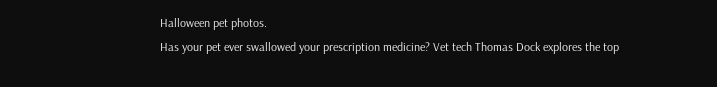Halloween pet photos.
Has your pet ever swallowed your prescription medicine? Vet tech Thomas Dock explores the top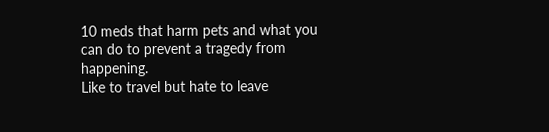10 meds that harm pets and what you can do to prevent a tragedy from happening.
Like to travel but hate to leave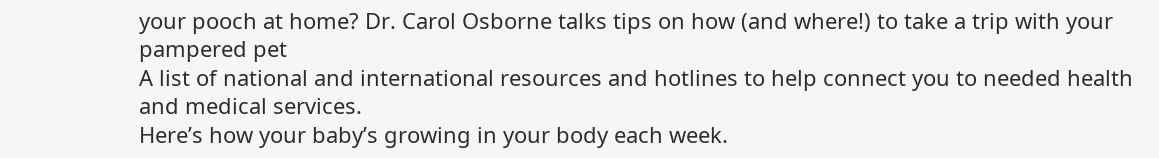your pooch at home? Dr. Carol Osborne talks tips on how (and where!) to take a trip with your pampered pet
A list of national and international resources and hotlines to help connect you to needed health and medical services.
Here’s how your baby’s growing in your body each week.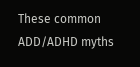These common ADD/ADHD myths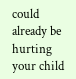could already be hurting your child